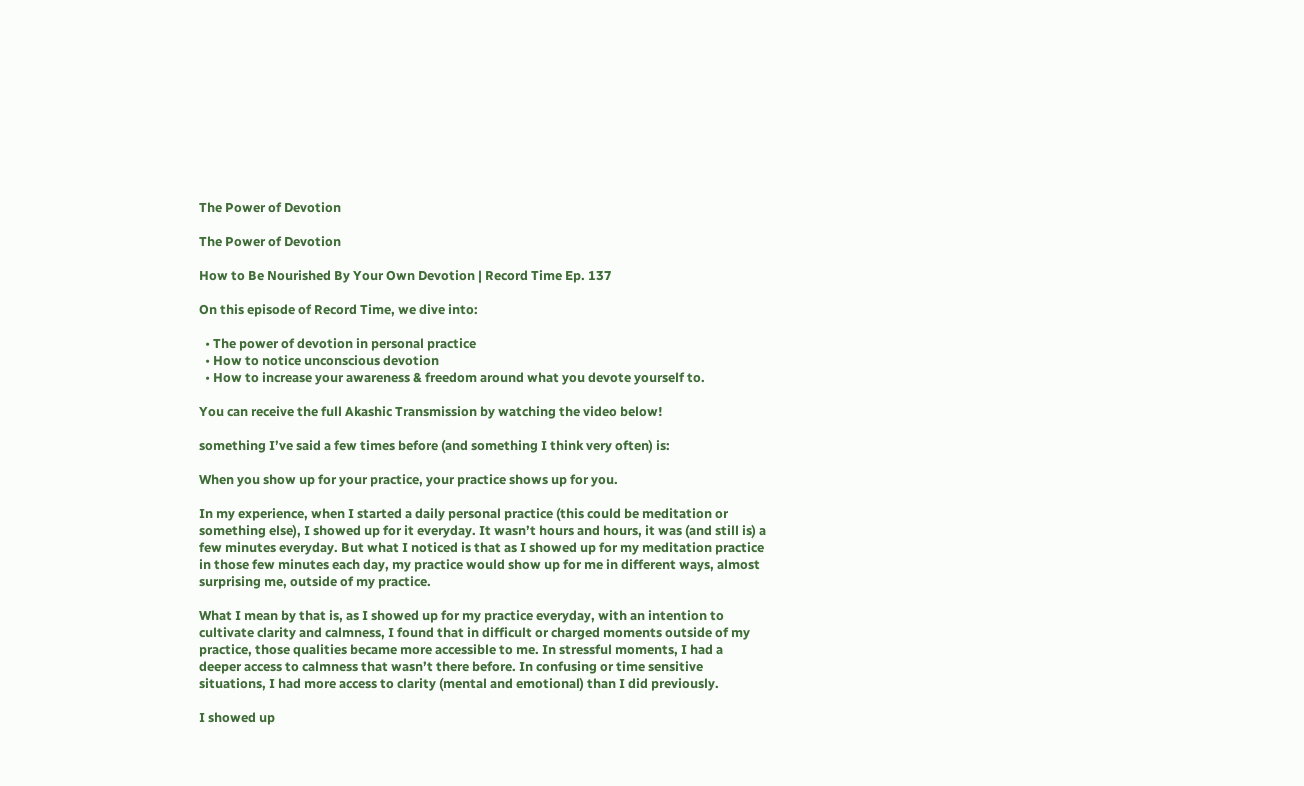The Power of Devotion

The Power of Devotion

How to Be Nourished By Your Own Devotion | Record Time Ep. 137

On this episode of Record Time, we dive into:

  • The power of devotion in personal practice
  • How to notice unconscious devotion
  • How to increase your awareness & freedom around what you devote yourself to.

You can receive the full Akashic Transmission by watching the video below!

something I’ve said a few times before (and something I think very often) is:

When you show up for your practice, your practice shows up for you.

In my experience, when I started a daily personal practice (this could be meditation or something else), I showed up for it everyday. It wasn’t hours and hours, it was (and still is) a few minutes everyday. But what I noticed is that as I showed up for my meditation practice in those few minutes each day, my practice would show up for me in different ways, almost surprising me, outside of my practice.

What I mean by that is, as I showed up for my practice everyday, with an intention to cultivate clarity and calmness, I found that in difficult or charged moments outside of my practice, those qualities became more accessible to me. In stressful moments, I had a deeper access to calmness that wasn’t there before. In confusing or time sensitive situations, I had more access to clarity (mental and emotional) than I did previously.

I showed up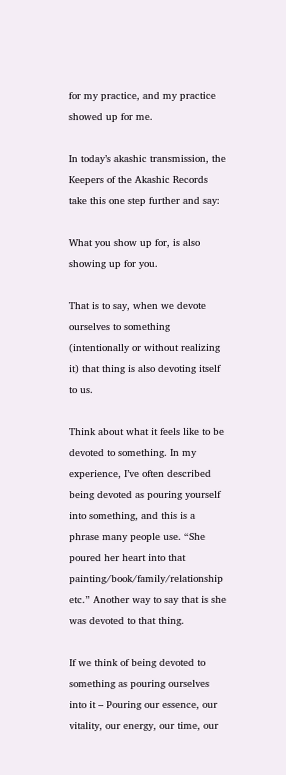for my practice, and my practice showed up for me.

In today’s akashic transmission, the Keepers of the Akashic Records take this one step further and say:

What you show up for, is also showing up for you.

That is to say, when we devote ourselves to something (intentionally or without realizing it) that thing is also devoting itself to us.

Think about what it feels like to be devoted to something. In my experience, I’ve often described being devoted as pouring yourself into something, and this is a phrase many people use. “She poured her heart into that painting/book/family/relationship etc.” Another way to say that is she was devoted to that thing.

If we think of being devoted to something as pouring ourselves into it – Pouring our essence, our vitality, our energy, our time, our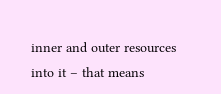inner and outer resources into it – that means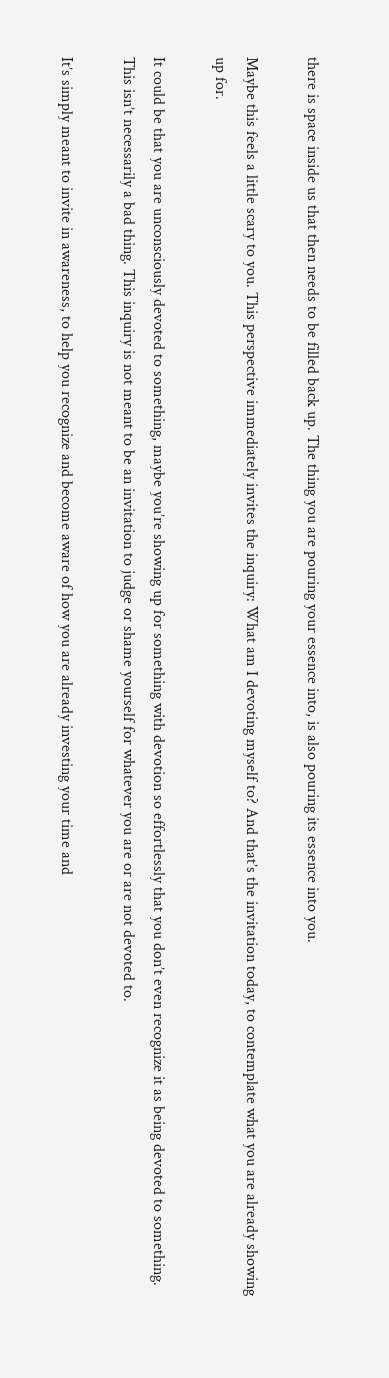there is space inside us that then needs to be filled back up. The thing you are pouring your essence into, is also pouring its essence into you.

Maybe this feels a little scary to you. This perspective immediately invites the inquiry: What am I devoting myself to? And that’s the invitation today, to contemplate what you are already showing up for.

It could be that you are unconsciously devoted to something, maybe you’re showing up for something with devotion so effortlessly that you don’t even recognize it as being devoted to something. This isn’t necessarily a bad thing. This inquiry is not meant to be an invitation to judge or shame yourself for whatever you are or are not devoted to.

It’s simply meant to invite in awareness, to help you recognize and become aware of how you are already investing your time and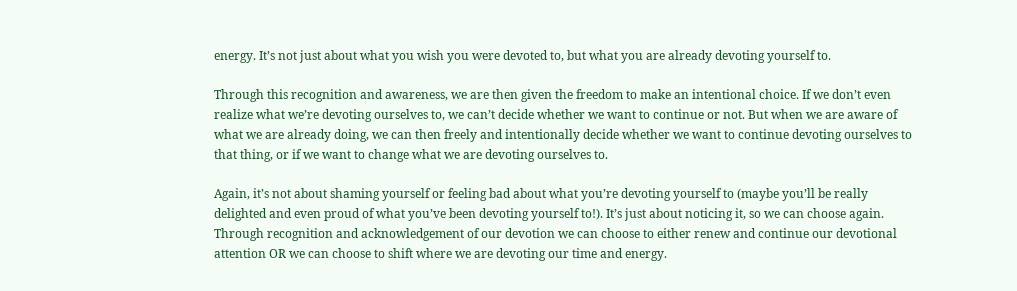energy. It’s not just about what you wish you were devoted to, but what you are already devoting yourself to.

Through this recognition and awareness, we are then given the freedom to make an intentional choice. If we don’t even realize what we’re devoting ourselves to, we can’t decide whether we want to continue or not. But when we are aware of what we are already doing, we can then freely and intentionally decide whether we want to continue devoting ourselves to that thing, or if we want to change what we are devoting ourselves to.

Again, it’s not about shaming yourself or feeling bad about what you’re devoting yourself to (maybe you’ll be really delighted and even proud of what you’ve been devoting yourself to!). It’s just about noticing it, so we can choose again. Through recognition and acknowledgement of our devotion we can choose to either renew and continue our devotional attention OR we can choose to shift where we are devoting our time and energy.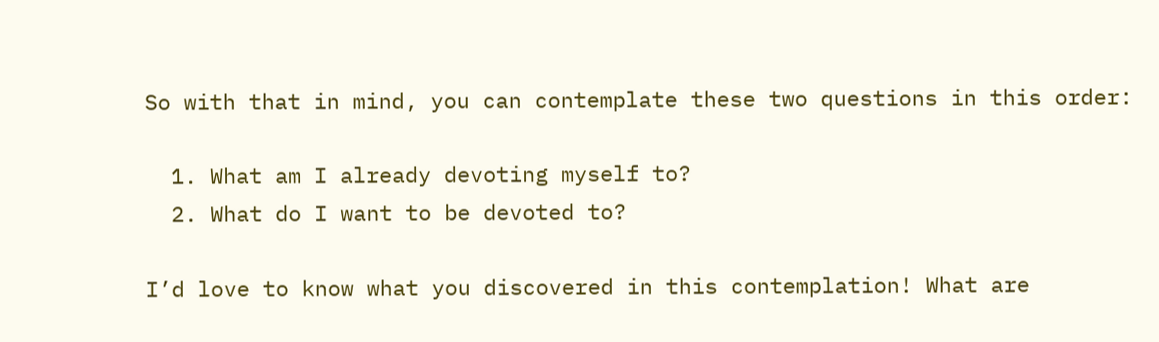So with that in mind, you can contemplate these two questions in this order:

  1. What am I already devoting myself to?
  2. What do I want to be devoted to?

I’d love to know what you discovered in this contemplation! What are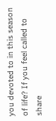you devoted to in this season of life? If you feel called to share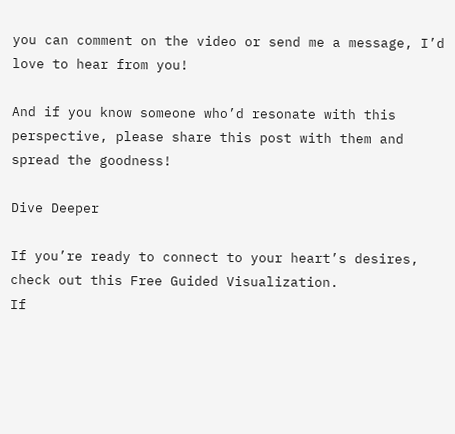you can comment on the video or send me a message, I’d love to hear from you!

And if you know someone who’d resonate with this perspective, please share this post with them and spread the goodness!

Dive Deeper

If you’re ready to connect to your heart’s desires, check out this Free Guided Visualization.
If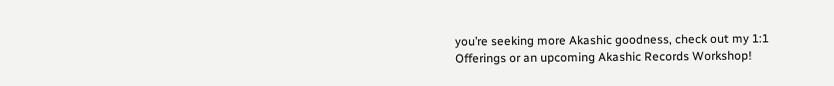you’re seeking more Akashic goodness, check out my 1:1 Offerings or an upcoming Akashic Records Workshop!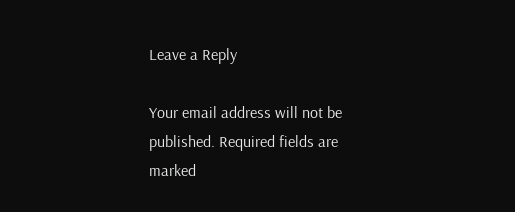Leave a Reply

Your email address will not be published. Required fields are marked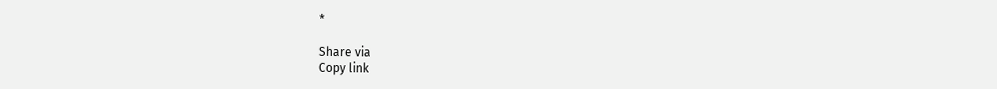*

Share via
Copy link